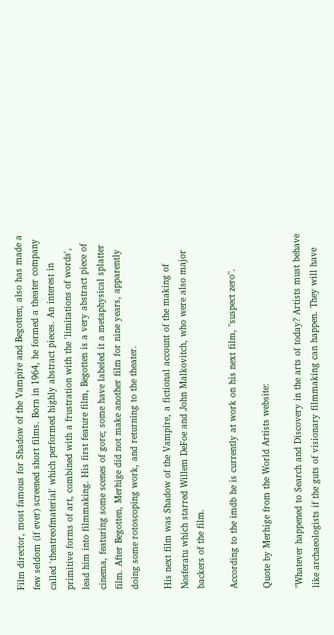Film director, most famous for Shadow of the Vampire and Begotten; also has made a few seldom (if ever) screened short films. Born in 1964, he formed a theater company called 'theatreofmaterial' which performed highly abstract pieces. An interest in primitive forms of art, combined with a frustration with the 'limitations of words', lead him into filmmaking. His first feature film, Begotten is a very abstract piece of cinema, featuring some scenes of gore; some have labeled it a metaphysical splatter film. After Begotten, Merhige did not make another film for nine years, apparently doing some rotoscoping work, and returning to the theater.

His next film was Shadow of the Vampire, a fictional account of the making of Nosferatu which starred Willem DeFoe and John Malkovitch, who were also major backers of the film.

According to the imdb he is currently at work on his next film, "suspect zero".

Quote by Merhige from the World Artists website:

"Whatever happened to Search and Discovery in the arts of today? Artists must behave like archaeologists if the guts of visionary filmmaking can happen. They will have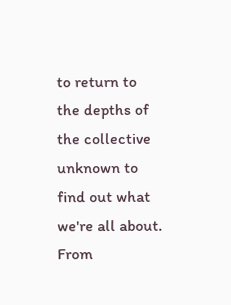to return to the depths of the collective unknown to find out what we're all about. From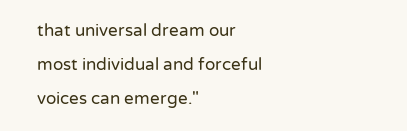that universal dream our most individual and forceful voices can emerge."